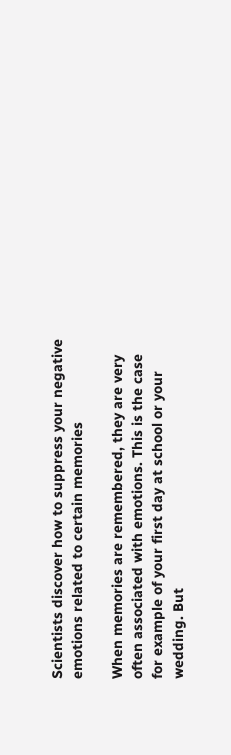Scientists discover how to suppress your negative emotions related to certain memories

When memories are remembered, they are very often associated with emotions. This is the case for example of your first day at school or your wedding. But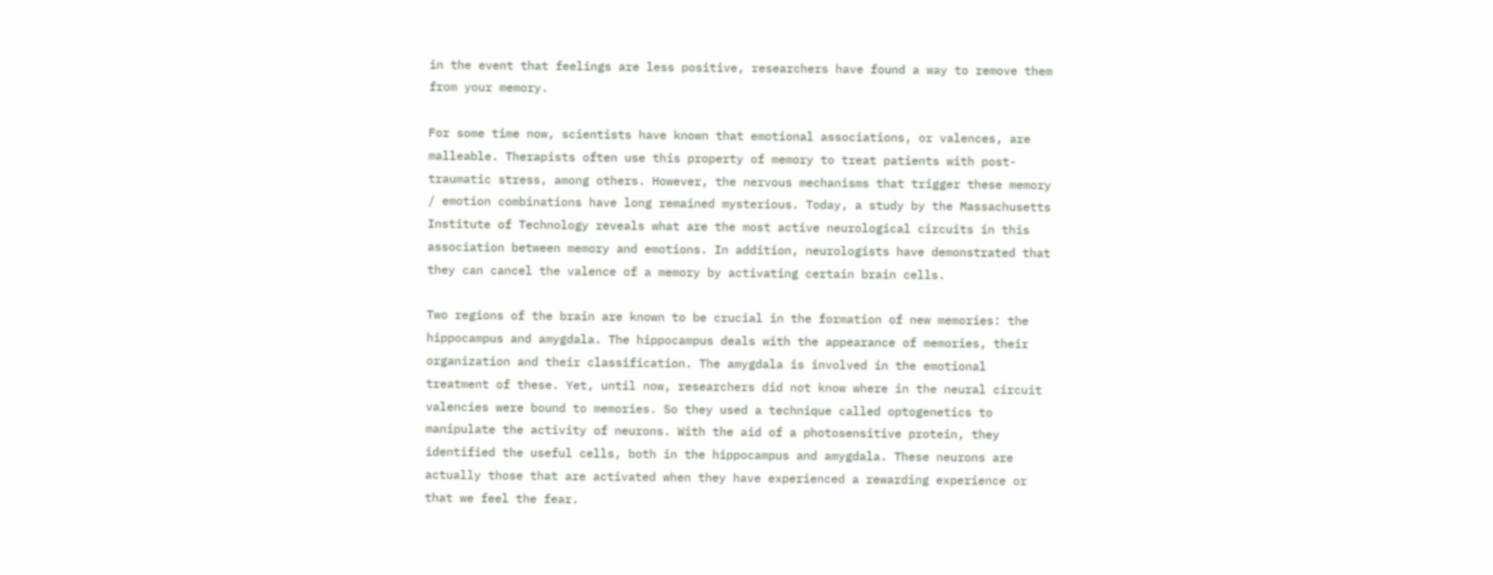in the event that feelings are less positive, researchers have found a way to remove them from your memory.

For some time now, scientists have known that emotional associations, or valences, are malleable. Therapists often use this property of memory to treat patients with post-traumatic stress, among others. However, the nervous mechanisms that trigger these memory / emotion combinations have long remained mysterious. Today, a study by the Massachusetts Institute of Technology reveals what are the most active neurological circuits in this association between memory and emotions. In addition, neurologists have demonstrated that they can cancel the valence of a memory by activating certain brain cells.

Two regions of the brain are known to be crucial in the formation of new memories: the hippocampus and amygdala. The hippocampus deals with the appearance of memories, their organization and their classification. The amygdala is involved in the emotional treatment of these. Yet, until now, researchers did not know where in the neural circuit valencies were bound to memories. So they used a technique called optogenetics to manipulate the activity of neurons. With the aid of a photosensitive protein, they identified the useful cells, both in the hippocampus and amygdala. These neurons are actually those that are activated when they have experienced a rewarding experience or that we feel the fear.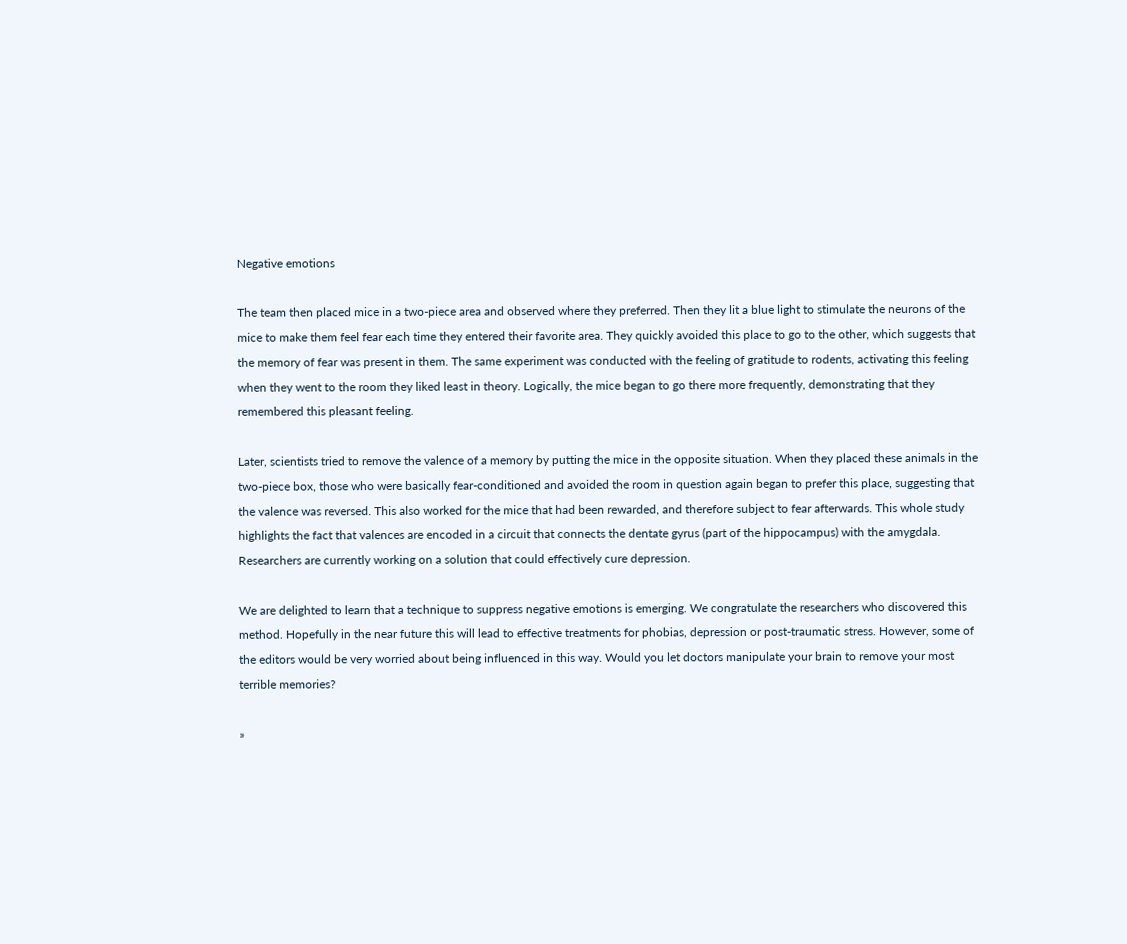Negative emotions

The team then placed mice in a two-piece area and observed where they preferred. Then they lit a blue light to stimulate the neurons of the mice to make them feel fear each time they entered their favorite area. They quickly avoided this place to go to the other, which suggests that the memory of fear was present in them. The same experiment was conducted with the feeling of gratitude to rodents, activating this feeling when they went to the room they liked least in theory. Logically, the mice began to go there more frequently, demonstrating that they remembered this pleasant feeling.

Later, scientists tried to remove the valence of a memory by putting the mice in the opposite situation. When they placed these animals in the two-piece box, those who were basically fear-conditioned and avoided the room in question again began to prefer this place, suggesting that the valence was reversed. This also worked for the mice that had been rewarded, and therefore subject to fear afterwards. This whole study highlights the fact that valences are encoded in a circuit that connects the dentate gyrus (part of the hippocampus) with the amygdala. Researchers are currently working on a solution that could effectively cure depression.

We are delighted to learn that a technique to suppress negative emotions is emerging. We congratulate the researchers who discovered this method. Hopefully in the near future this will lead to effective treatments for phobias, depression or post-traumatic stress. However, some of the editors would be very worried about being influenced in this way. Would you let doctors manipulate your brain to remove your most terrible memories?

»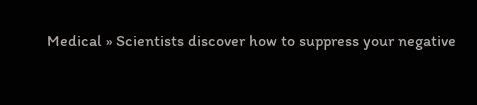Medical » Scientists discover how to suppress your negative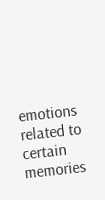emotions related to certain memories